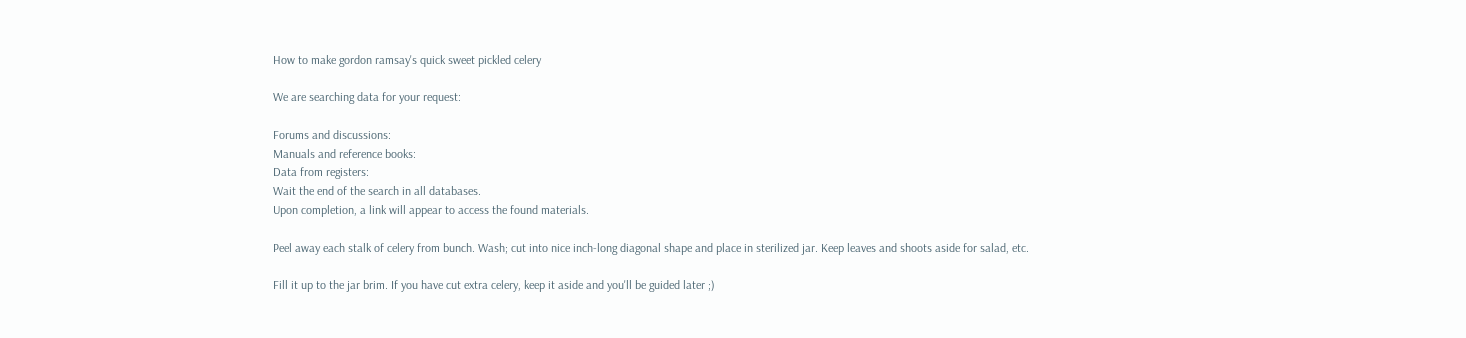How to make gordon ramsay's quick sweet pickled celery

We are searching data for your request:

Forums and discussions:
Manuals and reference books:
Data from registers:
Wait the end of the search in all databases.
Upon completion, a link will appear to access the found materials.

Peel away each stalk of celery from bunch. Wash; cut into nice inch-long diagonal shape and place in sterilized jar. Keep leaves and shoots aside for salad, etc.

Fill it up to the jar brim. If you have cut extra celery, keep it aside and you'll be guided later ;)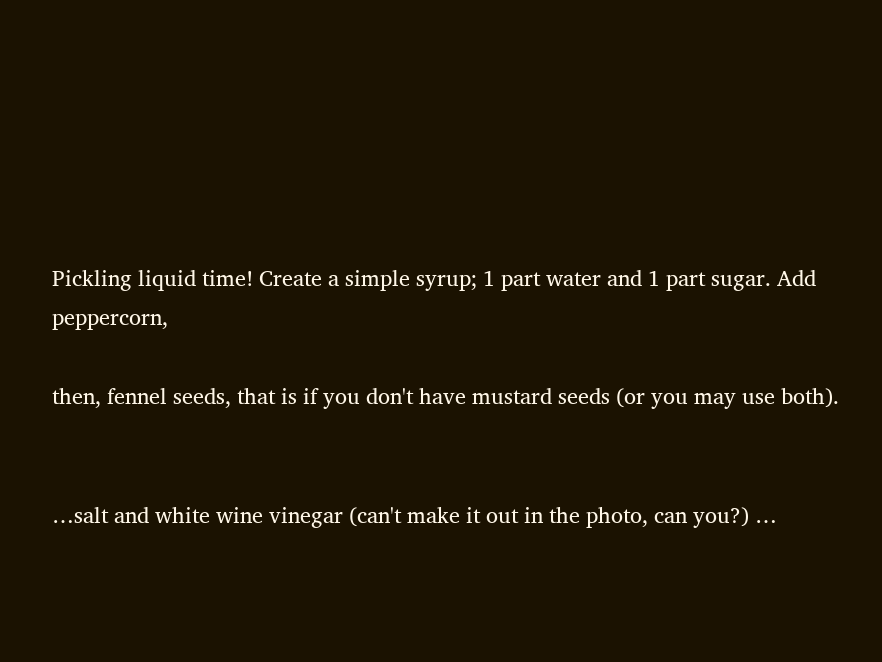Pickling liquid time! Create a simple syrup; 1 part water and 1 part sugar. Add peppercorn,

then, fennel seeds, that is if you don't have mustard seeds (or you may use both).


…salt and white wine vinegar (can't make it out in the photo, can you?) …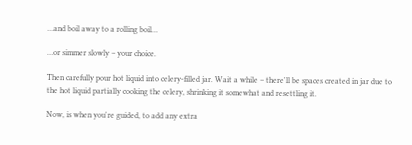…and boil away to a rolling boil…

…or simmer slowly – your choice.

Then carefully pour hot liquid into celery-filled jar. Wait a while – there'll be spaces created in jar due to the hot liquid partially cooking the celery, shrinking it somewhat and resettling it.

Now, is when you're guided, to add any extra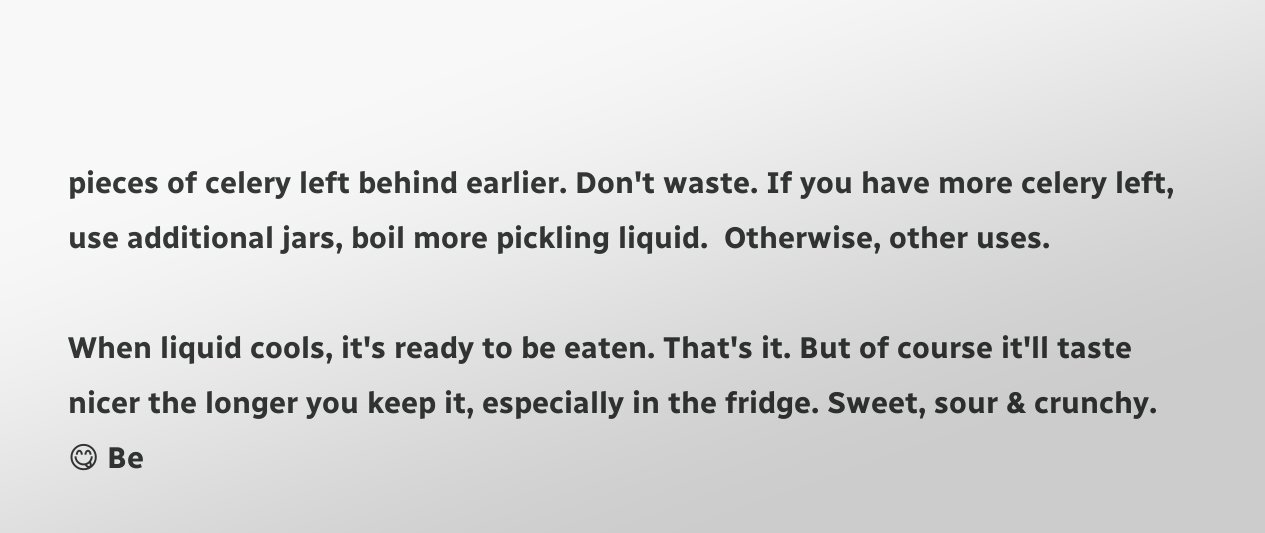pieces of celery left behind earlier. Don't waste. If you have more celery left, use additional jars, boil more pickling liquid.  Otherwise, other uses.

When liquid cools, it's ready to be eaten. That's it. But of course it'll taste nicer the longer you keep it, especially in the fridge. Sweet, sour & crunchy. 😋 Be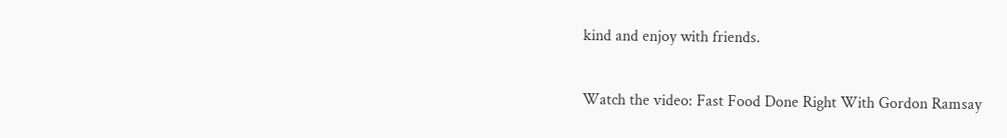kind and enjoy with friends.

Watch the video: Fast Food Done Right With Gordon Ramsay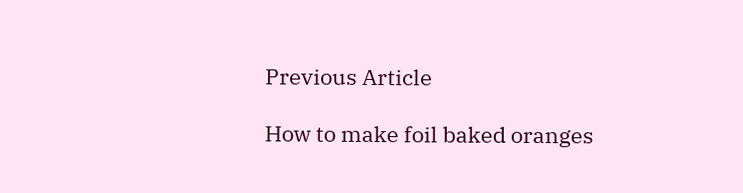Previous Article

How to make foil baked oranges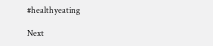#healthyeating

Next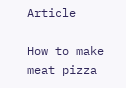Article

How to make meat pizza